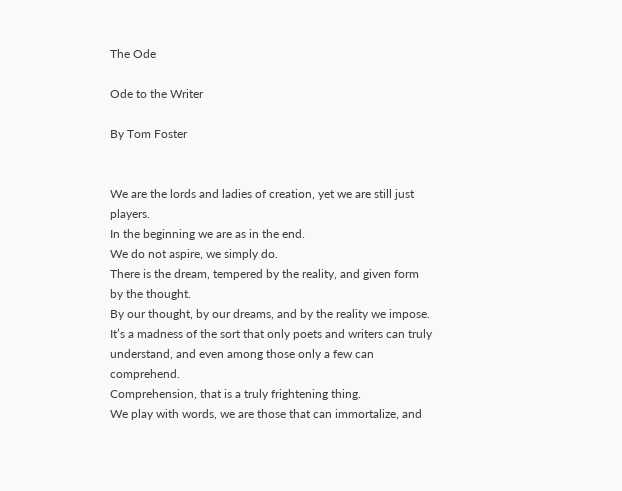The Ode

Ode to the Writer

By Tom Foster


We are the lords and ladies of creation, yet we are still just players.
In the beginning we are as in the end.
We do not aspire, we simply do.
There is the dream, tempered by the reality, and given form by the thought.
By our thought, by our dreams, and by the reality we impose.
It’s a madness of the sort that only poets and writers can truly understand, and even among those only a few can comprehend.
Comprehension, that is a truly frightening thing.
We play with words, we are those that can immortalize, and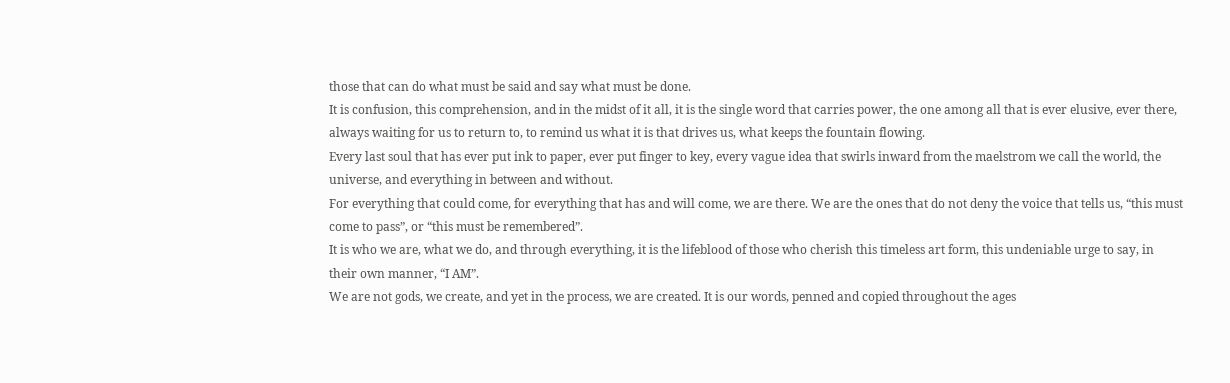those that can do what must be said and say what must be done.
It is confusion, this comprehension, and in the midst of it all, it is the single word that carries power, the one among all that is ever elusive, ever there, always waiting for us to return to, to remind us what it is that drives us, what keeps the fountain flowing.
Every last soul that has ever put ink to paper, ever put finger to key, every vague idea that swirls inward from the maelstrom we call the world, the universe, and everything in between and without.
For everything that could come, for everything that has and will come, we are there. We are the ones that do not deny the voice that tells us, “this must come to pass”, or “this must be remembered”.
It is who we are, what we do, and through everything, it is the lifeblood of those who cherish this timeless art form, this undeniable urge to say, in their own manner, “I AM”.
We are not gods, we create, and yet in the process, we are created. It is our words, penned and copied throughout the ages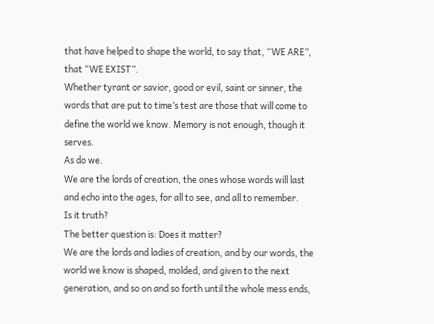that have helped to shape the world, to say that, “WE ARE”, that “WE EXIST”.
Whether tyrant or savior, good or evil, saint or sinner, the words that are put to time’s test are those that will come to define the world we know. Memory is not enough, though it serves.
As do we.
We are the lords of creation, the ones whose words will last and echo into the ages, for all to see, and all to remember.
Is it truth?
The better question is: Does it matter?
We are the lords and ladies of creation, and by our words, the world we know is shaped, molded, and given to the next generation, and so on and so forth until the whole mess ends,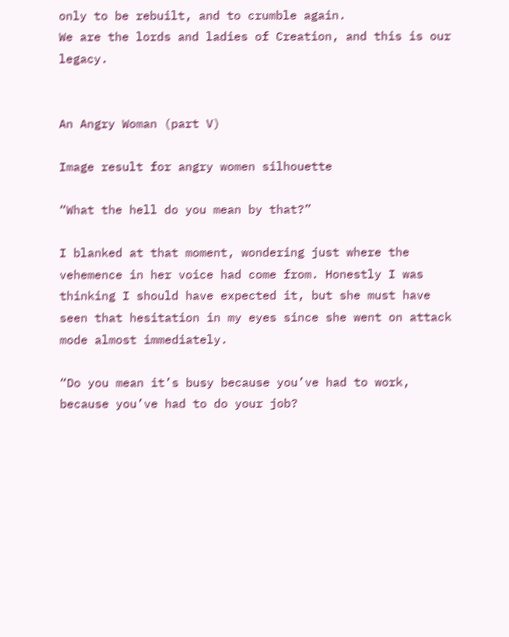only to be rebuilt, and to crumble again.
We are the lords and ladies of Creation, and this is our legacy.


An Angry Woman (part V)

Image result for angry women silhouette

“What the hell do you mean by that?”

I blanked at that moment, wondering just where the vehemence in her voice had come from. Honestly I was thinking I should have expected it, but she must have seen that hesitation in my eyes since she went on attack mode almost immediately.

“Do you mean it’s busy because you’ve had to work, because you’ve had to do your job?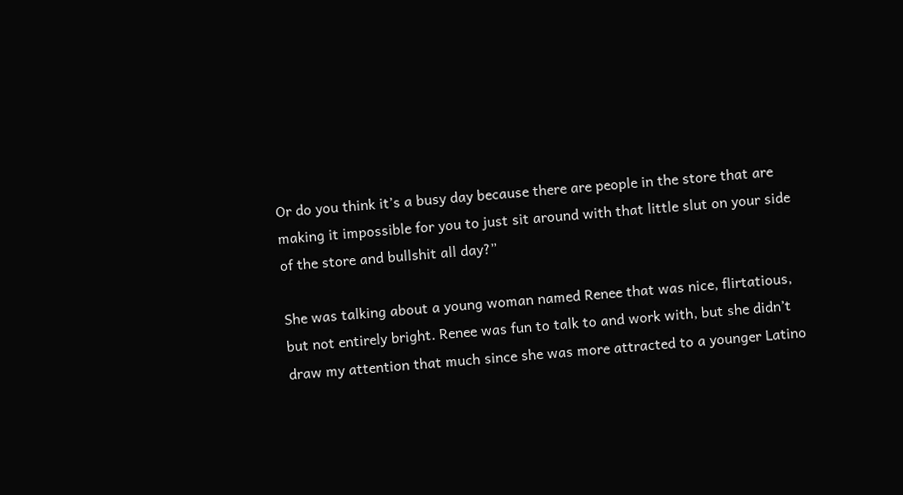Or do you think it’s a busy day because there are people in the store that are making it impossible for you to just sit around with that little slut on your side of the store and bullshit all day?”

She was talking about a young woman named Renee that was nice, flirtatious, but not entirely bright. Renee was fun to talk to and work with, but she didn’t draw my attention that much since she was more attracted to a younger Latino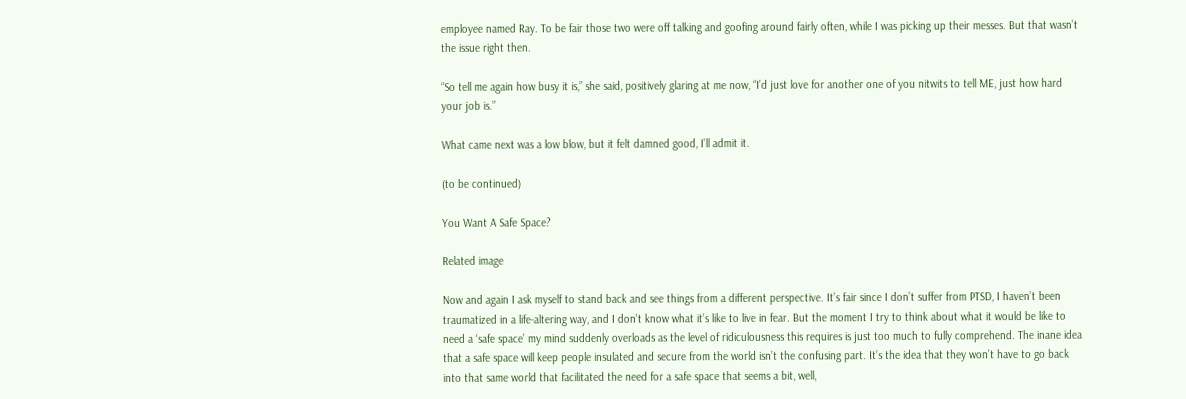employee named Ray. To be fair those two were off talking and goofing around fairly often, while I was picking up their messes. But that wasn’t the issue right then.

“So tell me again how busy it is,” she said, positively glaring at me now, “I’d just love for another one of you nitwits to tell ME, just how hard your job is.”

What came next was a low blow, but it felt damned good, I’ll admit it.

(to be continued)

You Want A Safe Space?

Related image

Now and again I ask myself to stand back and see things from a different perspective. It’s fair since I don’t suffer from PTSD, I haven’t been traumatized in a life-altering way, and I don’t know what it’s like to live in fear. But the moment I try to think about what it would be like to need a ‘safe space’ my mind suddenly overloads as the level of ridiculousness this requires is just too much to fully comprehend. The inane idea that a safe space will keep people insulated and secure from the world isn’t the confusing part. It’s the idea that they won’t have to go back into that same world that facilitated the need for a safe space that seems a bit, well,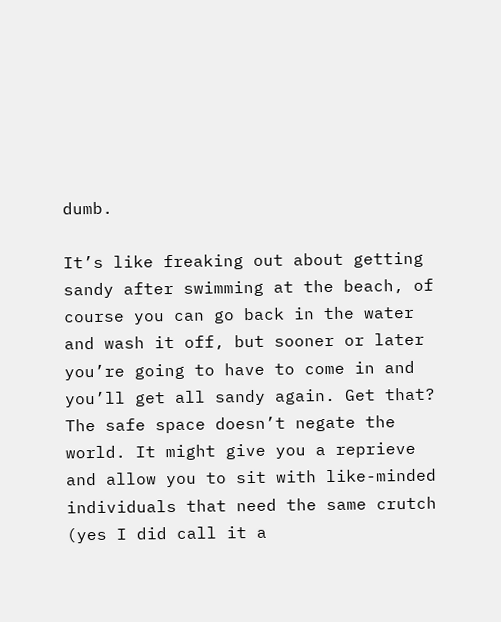dumb.

It’s like freaking out about getting sandy after swimming at the beach, of course you can go back in the water and wash it off, but sooner or later you’re going to have to come in and you’ll get all sandy again. Get that? The safe space doesn’t negate the world. It might give you a reprieve and allow you to sit with like-minded individuals that need the same crutch (yes I did call it a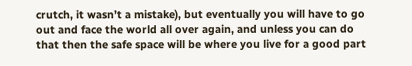crutch, it wasn’t a mistake), but eventually you will have to go out and face the world all over again, and unless you can do that then the safe space will be where you live for a good part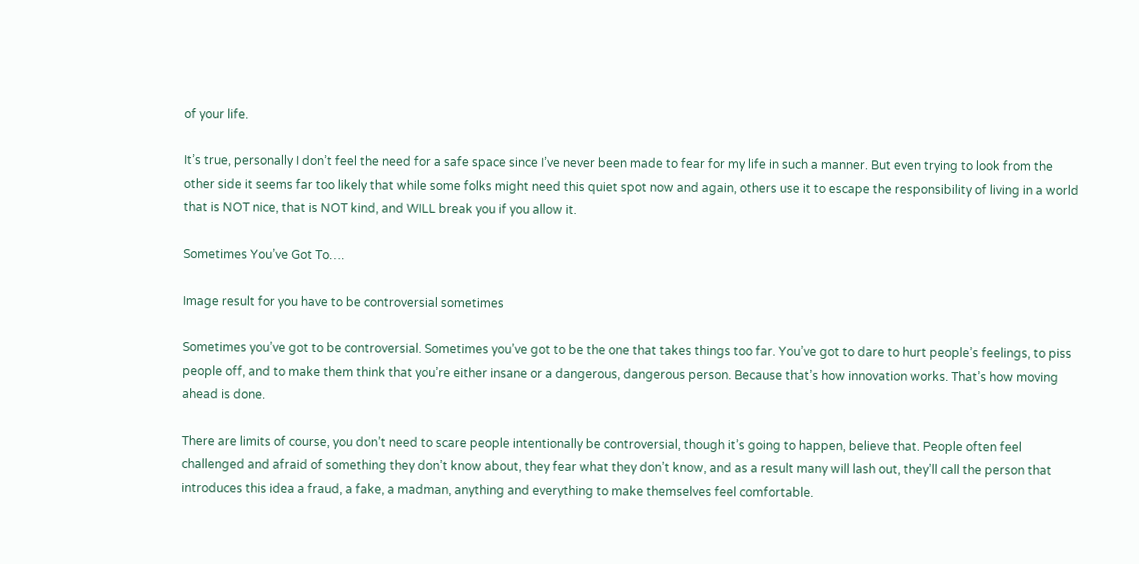of your life.

It’s true, personally I don’t feel the need for a safe space since I’ve never been made to fear for my life in such a manner. But even trying to look from the other side it seems far too likely that while some folks might need this quiet spot now and again, others use it to escape the responsibility of living in a world that is NOT nice, that is NOT kind, and WILL break you if you allow it.

Sometimes You’ve Got To….

Image result for you have to be controversial sometimes

Sometimes you’ve got to be controversial. Sometimes you’ve got to be the one that takes things too far. You’ve got to dare to hurt people’s feelings, to piss people off, and to make them think that you’re either insane or a dangerous, dangerous person. Because that’s how innovation works. That’s how moving ahead is done.

There are limits of course, you don’t need to scare people intentionally be controversial, though it’s going to happen, believe that. People often feel challenged and afraid of something they don’t know about, they fear what they don’t know, and as a result many will lash out, they’ll call the person that introduces this idea a fraud, a fake, a madman, anything and everything to make themselves feel comfortable.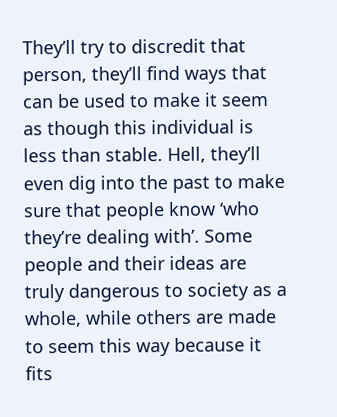They’ll try to discredit that person, they’ll find ways that can be used to make it seem as though this individual is less than stable. Hell, they’ll even dig into the past to make sure that people know ‘who they’re dealing with’. Some people and their ideas are truly dangerous to society as a whole, while others are made to seem this way because it fits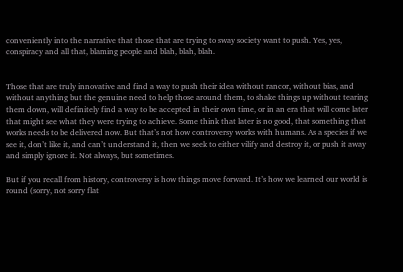conveniently into the narrative that those that are trying to sway society want to push. Yes, yes, conspiracy and all that, blaming people and blah, blah, blah.


Those that are truly innovative and find a way to push their idea without rancor, without bias, and without anything but the genuine need to help those around them, to shake things up without tearing them down, will definitely find a way to be accepted in their own time, or in an era that will come later that might see what they were trying to achieve. Some think that later is no good, that something that works needs to be delivered now. But that’s not how controversy works with humans. As a species if we see it, don’t like it, and can’t understand it, then we seek to either vilify and destroy it, or push it away and simply ignore it. Not always, but sometimes.

But if you recall from history, controversy is how things move forward. It’s how we learned our world is round (sorry, not sorry flat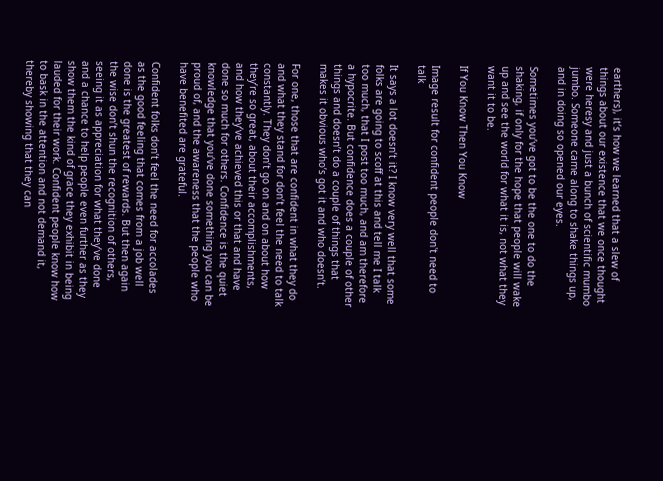earthers), it’s how we learned that a slew of things about our existence that we once thought were heresy and just a bunch of scientific mumbo jumbo. Someone came along to shake things up, and in doing so opened our eyes.

Sometimes you’ve got to be the one to do the shaking, if only for the hope that people will wake up and see the world for what it is, not what they want it to be.

If You Know Then You Know

Image result for confident people don't need to talk

It says a lot doesn’t it? I know very well that some folks are going to scoff at this and tell me I talk too much, that I post too much, and am therefore a hypocrite. But confidence does a couple of other things and doesn’t do a couple of things that makes it obvious who’s got it and who doesn’t.

For one, those that are confident in what they do and what they stand for don’t feel the need to talk constantly. They don’t go on and on about how they’re so great, about their accomplishments, and how they’ve achieved this or that and have done so much for others. Confidence is the quiet knowledge that you’ve done something you can be proud of, and the awareness that the people who have benefited are grateful.

Confident folks don’t feel the need for accolades as the good feeling that comes from a job well done is the greatest of rewards. But then again the wise don’t shun the recognition of others, seeing it as appreciation for what they’ve done and a chance to help people even further as they show them the kind of grace they exhibit in being lauded for their work. Confident people know how to bask in the attention and not demand it, thereby showing that they can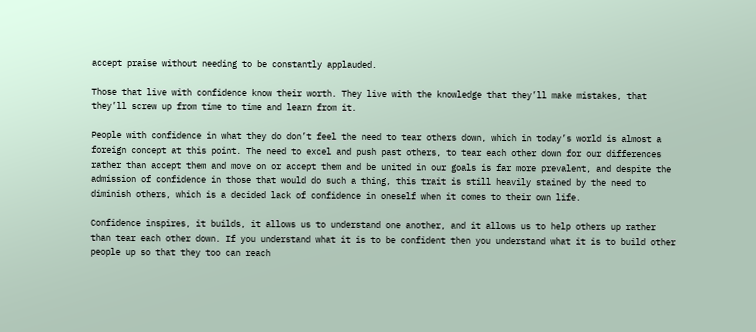accept praise without needing to be constantly applauded.

Those that live with confidence know their worth. They live with the knowledge that they’ll make mistakes, that they’ll screw up from time to time and learn from it.

People with confidence in what they do don’t feel the need to tear others down, which in today’s world is almost a foreign concept at this point. The need to excel and push past others, to tear each other down for our differences rather than accept them and move on or accept them and be united in our goals is far more prevalent, and despite the admission of confidence in those that would do such a thing, this trait is still heavily stained by the need to diminish others, which is a decided lack of confidence in oneself when it comes to their own life.

Confidence inspires, it builds, it allows us to understand one another, and it allows us to help others up rather than tear each other down. If you understand what it is to be confident then you understand what it is to build other people up so that they too can reach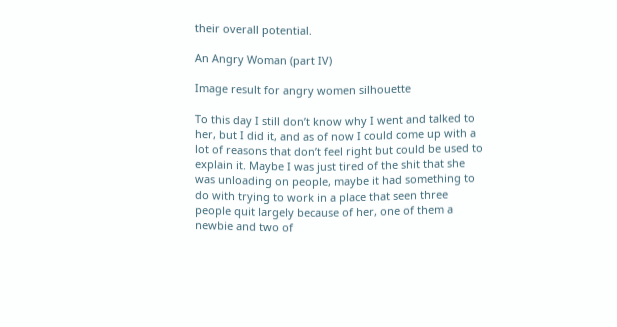their overall potential.

An Angry Woman (part IV)

Image result for angry women silhouette

To this day I still don’t know why I went and talked to her, but I did it, and as of now I could come up with a lot of reasons that don’t feel right but could be used to explain it. Maybe I was just tired of the shit that she was unloading on people, maybe it had something to do with trying to work in a place that seen three people quit largely because of her, one of them a newbie and two of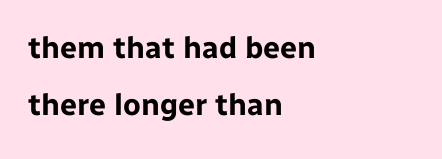them that had been there longer than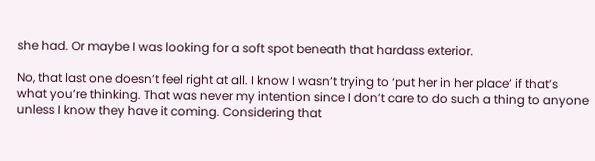she had. Or maybe I was looking for a soft spot beneath that hardass exterior.

No, that last one doesn’t feel right at all. I know I wasn’t trying to ‘put her in her place’ if that’s what you’re thinking. That was never my intention since I don’t care to do such a thing to anyone unless I know they have it coming. Considering that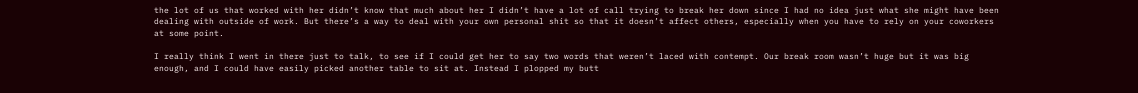the lot of us that worked with her didn’t know that much about her I didn’t have a lot of call trying to break her down since I had no idea just what she might have been dealing with outside of work. But there’s a way to deal with your own personal shit so that it doesn’t affect others, especially when you have to rely on your coworkers at some point.

I really think I went in there just to talk, to see if I could get her to say two words that weren’t laced with contempt. Our break room wasn’t huge but it was big enough, and I could have easily picked another table to sit at. Instead I plopped my butt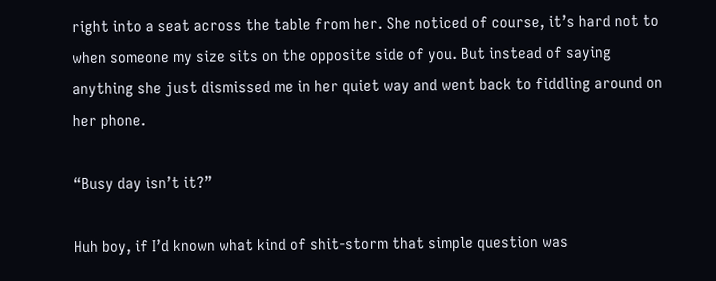right into a seat across the table from her. She noticed of course, it’s hard not to when someone my size sits on the opposite side of you. But instead of saying anything she just dismissed me in her quiet way and went back to fiddling around on her phone.

“Busy day isn’t it?”

Huh boy, if I’d known what kind of shit-storm that simple question was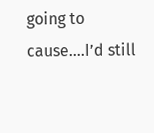going to cause….I’d still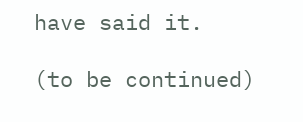have said it.

(to be continued)